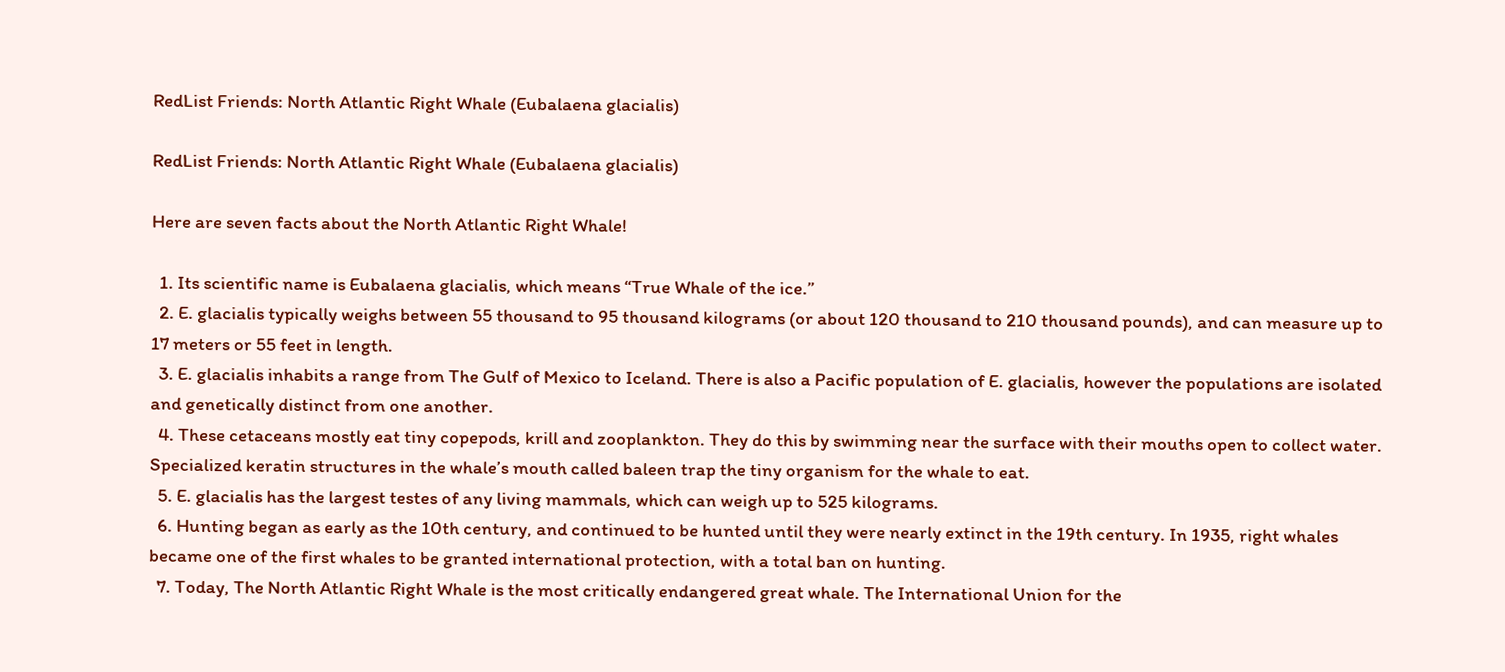RedList Friends: North Atlantic Right Whale (Eubalaena glacialis)

RedList Friends: North Atlantic Right Whale (Eubalaena glacialis)

Here are seven facts about the North Atlantic Right Whale!

  1. Its scientific name is Eubalaena glacialis, which means “True Whale of the ice.”
  2. E. glacialis typically weighs between 55 thousand to 95 thousand kilograms (or about 120 thousand to 210 thousand pounds), and can measure up to 17 meters or 55 feet in length.
  3. E. glacialis inhabits a range from The Gulf of Mexico to Iceland. There is also a Pacific population of E. glacialis, however the populations are isolated and genetically distinct from one another.
  4. These cetaceans mostly eat tiny copepods, krill and zooplankton. They do this by swimming near the surface with their mouths open to collect water. Specialized keratin structures in the whale’s mouth called baleen trap the tiny organism for the whale to eat.
  5. E. glacialis has the largest testes of any living mammals, which can weigh up to 525 kilograms.
  6. Hunting began as early as the 10th century, and continued to be hunted until they were nearly extinct in the 19th century. In 1935, right whales became one of the first whales to be granted international protection, with a total ban on hunting.
  7. Today, The North Atlantic Right Whale is the most critically endangered great whale. The International Union for the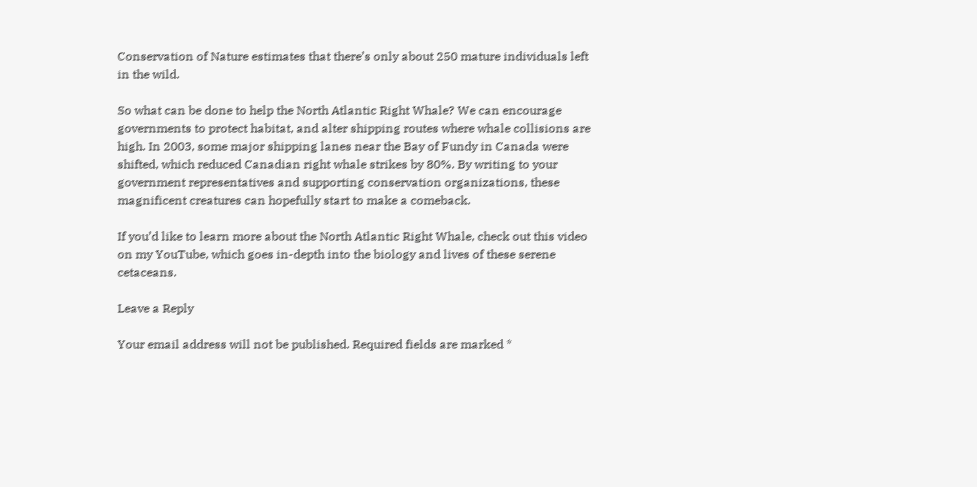Conservation of Nature estimates that there’s only about 250 mature individuals left in the wild.

So what can be done to help the North Atlantic Right Whale? We can encourage governments to protect habitat, and alter shipping routes where whale collisions are high. In 2003, some major shipping lanes near the Bay of Fundy in Canada were shifted, which reduced Canadian right whale strikes by 80%. By writing to your government representatives and supporting conservation organizations, these magnificent creatures can hopefully start to make a comeback.

If you’d like to learn more about the North Atlantic Right Whale, check out this video on my YouTube, which goes in-depth into the biology and lives of these serene cetaceans.

Leave a Reply

Your email address will not be published. Required fields are marked *